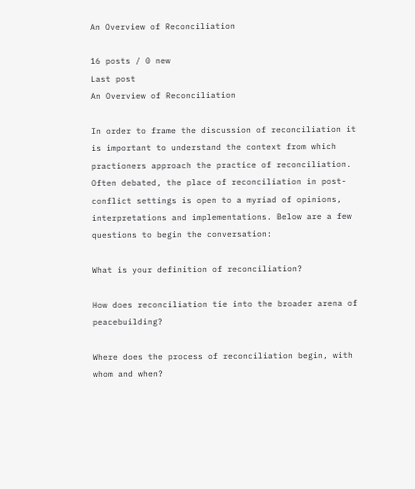An Overview of Reconciliation

16 posts / 0 new
Last post
An Overview of Reconciliation

In order to frame the discussion of reconciliation it is important to understand the context from which practioners approach the practice of reconciliation. Often debated, the place of reconciliation in post-conflict settings is open to a myriad of opinions, interpretations and implementations. Below are a few questions to begin the conversation:

What is your definition of reconciliation?

How does reconciliation tie into the broader arena of peacebuilding?

Where does the process of reconciliation begin, with whom and when?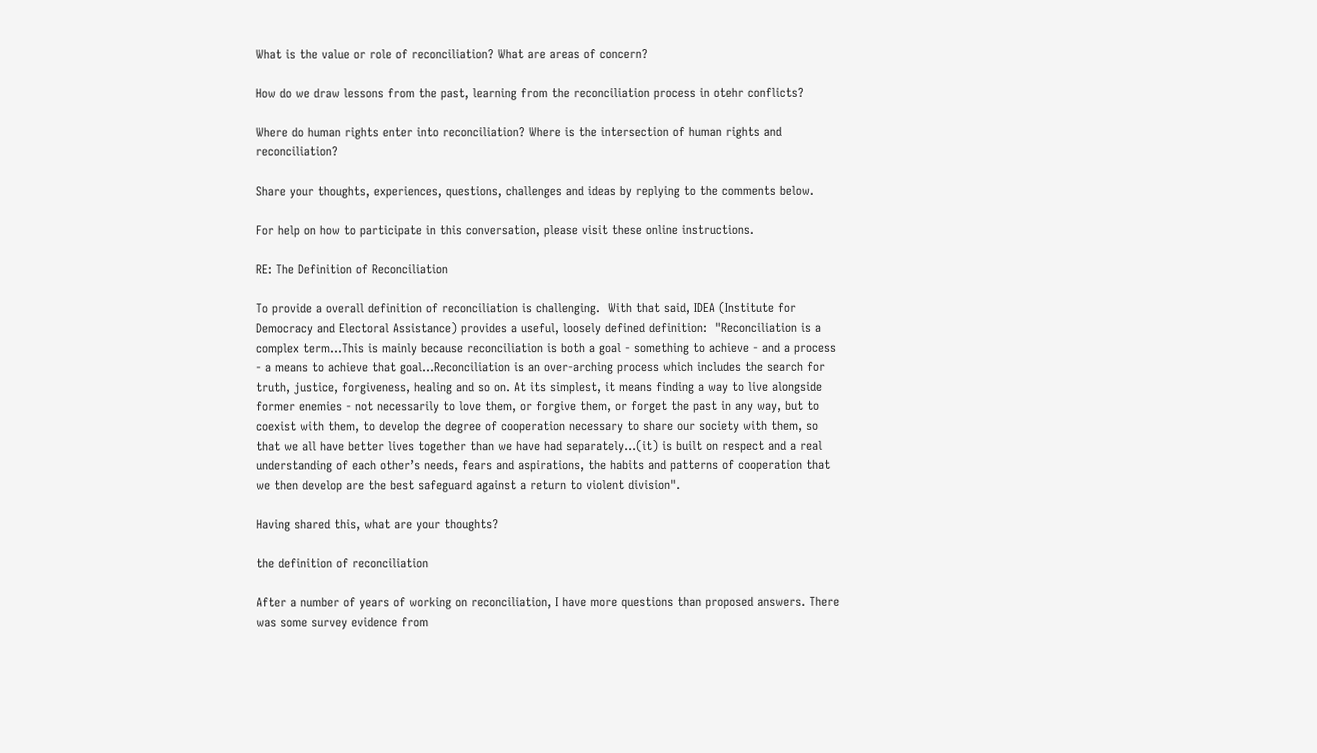What is the value or role of reconciliation? What are areas of concern?

How do we draw lessons from the past, learning from the reconciliation process in otehr conflicts?

Where do human rights enter into reconciliation? Where is the intersection of human rights and reconciliation?

Share your thoughts, experiences, questions, challenges and ideas by replying to the comments below.

For help on how to participate in this conversation, please visit these online instructions.

RE: The Definition of Reconciliation

To provide a overall definition of reconciliation is challenging.  With that said, IDEA (Institute for Democracy and Electoral Assistance) provides a useful, loosely defined definition:  "Reconciliation is a complex term...This is mainly because reconciliation is both a goal - something to achieve - and a process - a means to achieve that goal...Reconciliation is an over-arching process which includes the search for truth, justice, forgiveness, healing and so on. At its simplest, it means finding a way to live alongside former enemies - not necessarily to love them, or forgive them, or forget the past in any way, but to coexist with them, to develop the degree of cooperation necessary to share our society with them, so that we all have better lives together than we have had separately...(it) is built on respect and a real understanding of each other’s needs, fears and aspirations, the habits and patterns of cooperation that we then develop are the best safeguard against a return to violent division".

Having shared this, what are your thoughts?

the definition of reconciliation

After a number of years of working on reconciliation, I have more questions than proposed answers. There was some survey evidence from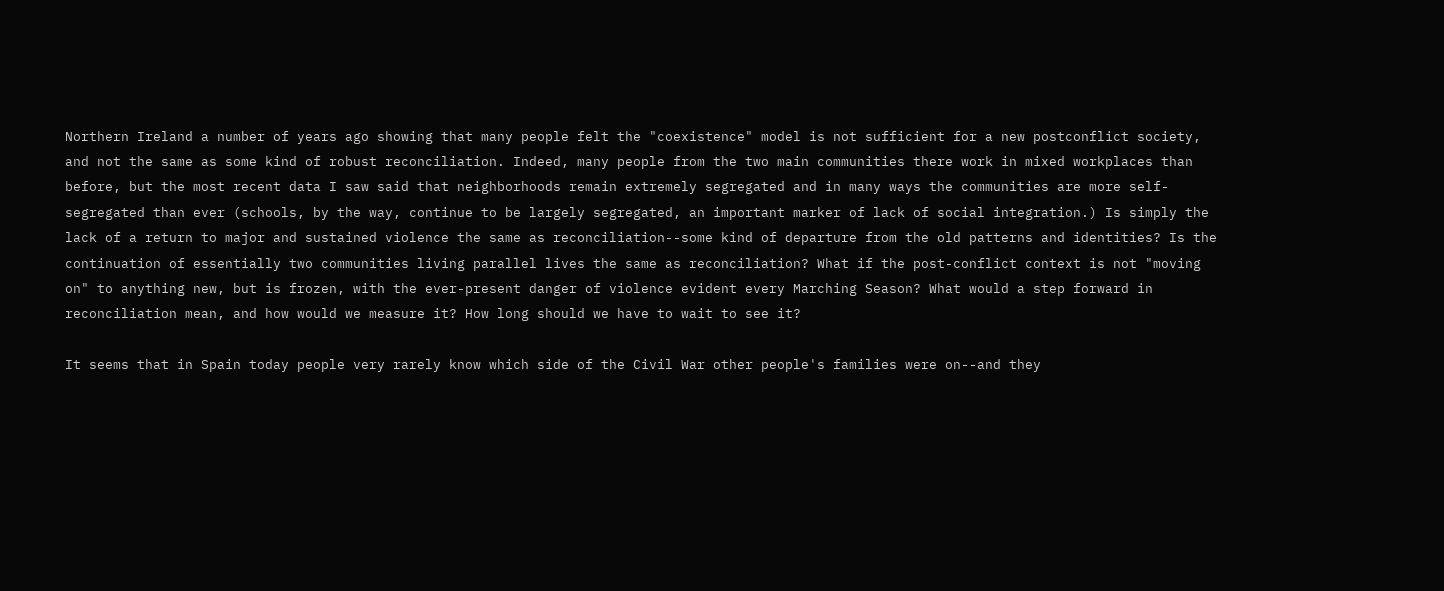Northern Ireland a number of years ago showing that many people felt the "coexistence" model is not sufficient for a new postconflict society, and not the same as some kind of robust reconciliation. Indeed, many people from the two main communities there work in mixed workplaces than before, but the most recent data I saw said that neighborhoods remain extremely segregated and in many ways the communities are more self-segregated than ever (schools, by the way, continue to be largely segregated, an important marker of lack of social integration.) Is simply the lack of a return to major and sustained violence the same as reconciliation--some kind of departure from the old patterns and identities? Is the continuation of essentially two communities living parallel lives the same as reconciliation? What if the post-conflict context is not "moving on" to anything new, but is frozen, with the ever-present danger of violence evident every Marching Season? What would a step forward in reconciliation mean, and how would we measure it? How long should we have to wait to see it?

It seems that in Spain today people very rarely know which side of the Civil War other people's families were on--and they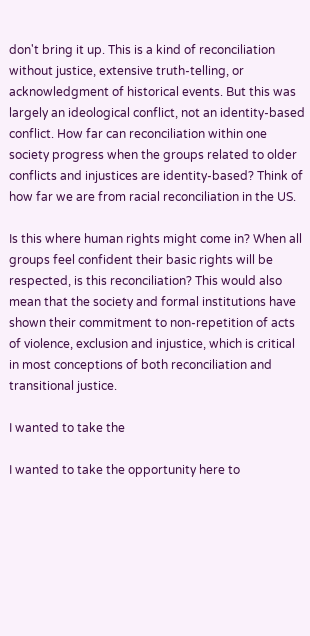don't bring it up. This is a kind of reconciliation without justice, extensive truth-telling, or acknowledgment of historical events. But this was largely an ideological conflict, not an identity-based conflict. How far can reconciliation within one society progress when the groups related to older conflicts and injustices are identity-based? Think of how far we are from racial reconciliation in the US.

Is this where human rights might come in? When all groups feel confident their basic rights will be respected, is this reconciliation? This would also mean that the society and formal institutions have shown their commitment to non-repetition of acts of violence, exclusion and injustice, which is critical in most conceptions of both reconciliation and transitional justice.

I wanted to take the

I wanted to take the opportunity here to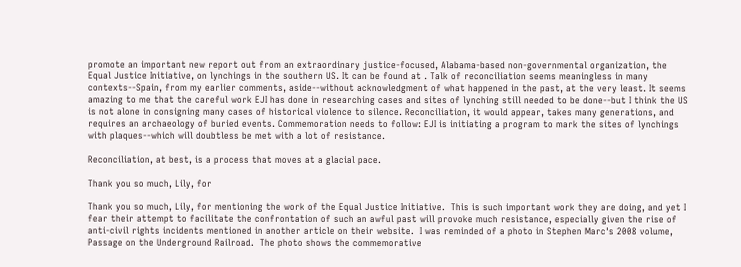promote an important new report out from an extraordinary justice-focused, Alabama-based non-governmental organization, the Equal Justice Initiative, on lynchings in the southern US. It can be found at . Talk of reconciliation seems meaningless in many contexts--Spain, from my earlier comments, aside--without acknowledgment of what happened in the past, at the very least. It seems amazing to me that the careful work EJI has done in researching cases and sites of lynching still needed to be done--but I think the US is not alone in consigning many cases of historical violence to silence. Reconciliation, it would appear, takes many generations, and requires an archaeology of buried events. Commemoration needs to follow: EJI is initiating a program to mark the sites of lynchings with plaques--which will doubtless be met with a lot of resistance.

Reconciliation, at best, is a process that moves at a glacial pace.

Thank you so much, Lily, for

Thank you so much, Lily, for mentioning the work of the Equal Justice Initiative.  This is such important work they are doing, and yet I fear their attempt to facilitate the confrontation of such an awful past will provoke much resistance, especially given the rise of anti-civil rights incidents mentioned in another article on their website.  I was reminded of a photo in Stephen Marc's 2008 volume, Passage on the Underground Railroad.  The photo shows the commemorative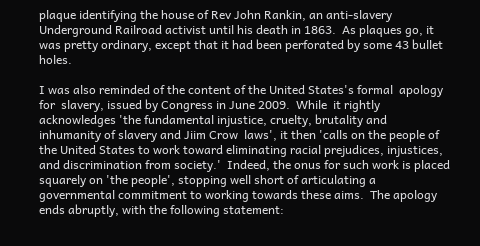plaque identifying the house of Rev John Rankin, an anti-slavery Underground Railroad activist until his death in 1863.  As plaques go, it was pretty ordinary, except that it had been perforated by some 43 bullet holes.

I was also reminded of the content of the United States's formal  apology for  slavery, issued by Congress in June 2009.  While  it rightly acknowledges 'the fundamental injustice, cruelty, brutality and inhumanity of slavery and Jiim Crow  laws', it then 'calls on the people of the United States to work toward eliminating racial prejudices, injustices, and discrimination from society.'  Indeed, the onus for such work is placed squarely on 'the people', stopping well short of articulating a governmental commitment to working towards these aims.  The apology ends abruptly, with the following statement: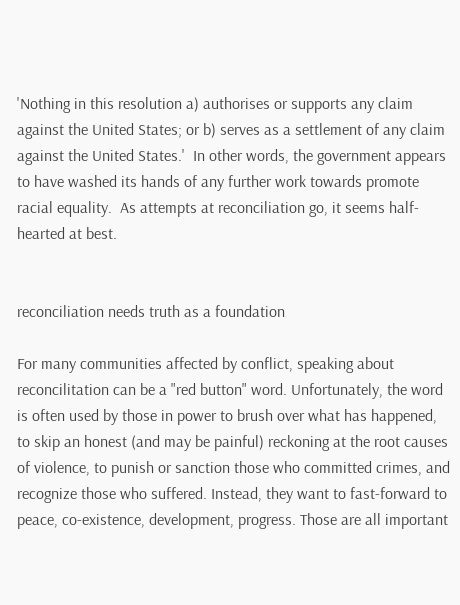'Nothing in this resolution a) authorises or supports any claim against the United States; or b) serves as a settlement of any claim against the United States.'  In other words, the government appears to have washed its hands of any further work towards promote racial equality.  As attempts at reconciliation go, it seems half-hearted at best.


reconciliation needs truth as a foundation

For many communities affected by conflict, speaking about reconcilitation can be a "red button" word. Unfortunately, the word is often used by those in power to brush over what has happened, to skip an honest (and may be painful) reckoning at the root causes of violence, to punish or sanction those who committed crimes, and recognize those who suffered. Instead, they want to fast-forward to peace, co-existence, development, progress. Those are all important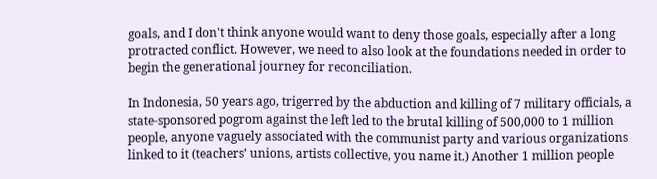goals, and I don't think anyone would want to deny those goals, especially after a long protracted conflict. However, we need to also look at the foundations needed in order to begin the generational journey for reconciliation.

In Indonesia, 50 years ago, trigerred by the abduction and killing of 7 military officials, a state-sponsored pogrom against the left led to the brutal killing of 500,000 to 1 million people, anyone vaguely associated with the communist party and various organizations linked to it (teachers’ unions, artists collective, you name it.) Another 1 million people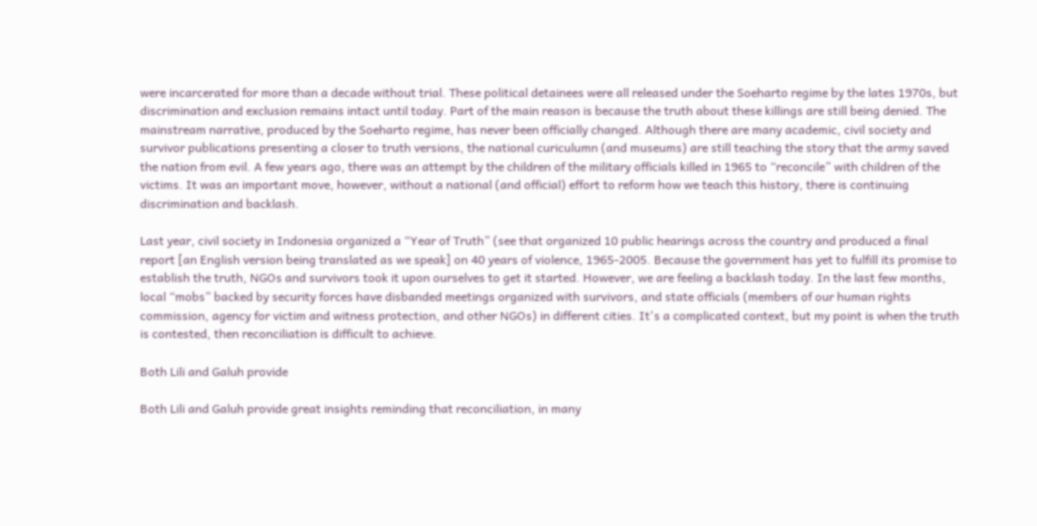were incarcerated for more than a decade without trial. These political detainees were all released under the Soeharto regime by the lates 1970s, but discrimination and exclusion remains intact until today. Part of the main reason is because the truth about these killings are still being denied. The mainstream narrative, produced by the Soeharto regime, has never been officially changed. Although there are many academic, civil society and survivor publications presenting a closer to truth versions, the national curiculumn (and museums) are still teaching the story that the army saved the nation from evil. A few years ago, there was an attempt by the children of the military officials killed in 1965 to “reconcile” with children of the victims. It was an important move, however, without a national (and official) effort to reform how we teach this history, there is continuing discrimination and backlash.

Last year, civil society in Indonesia organized a “Year of Truth” (see that organized 10 public hearings across the country and produced a final report [an English version being translated as we speak] on 40 years of violence, 1965-2005. Because the government has yet to fulfill its promise to establish the truth, NGOs and survivors took it upon ourselves to get it started. However, we are feeling a backlash today. In the last few months, local “mobs” backed by security forces have disbanded meetings organized with survivors, and state officials (members of our human rights commission, agency for victim and witness protection, and other NGOs) in different cities. It's a complicated context, but my point is when the truth is contested, then reconciliation is difficult to achieve.

Both Lili and Galuh provide

Both Lili and Galuh provide great insights reminding that reconciliation, in many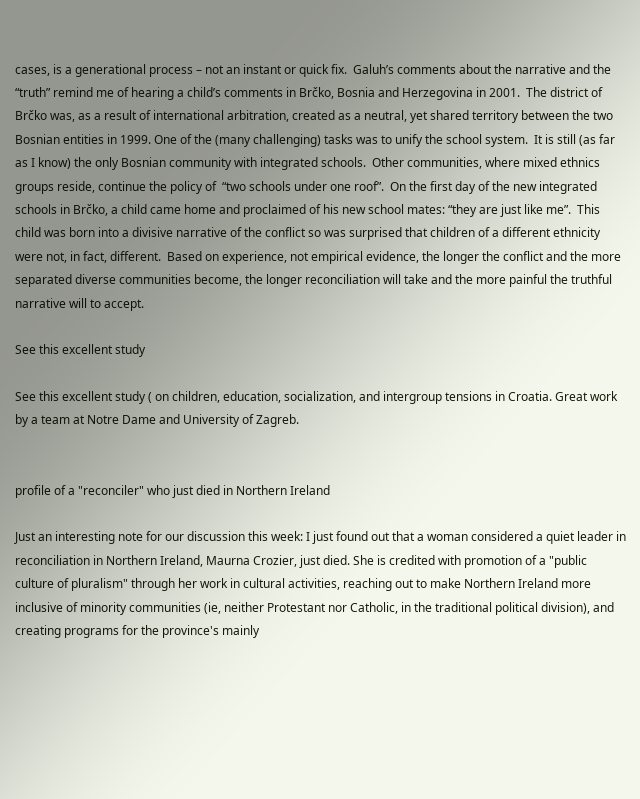cases, is a generational process – not an instant or quick fix.  Galuh’s comments about the narrative and the “truth” remind me of hearing a child’s comments in Brčko, Bosnia and Herzegovina in 2001.  The district of Brčko was, as a result of international arbitration, created as a neutral, yet shared territory between the two Bosnian entities in 1999. One of the (many challenging) tasks was to unify the school system.  It is still (as far as I know) the only Bosnian community with integrated schools.  Other communities, where mixed ethnics groups reside, continue the policy of  “two schools under one roof”.  On the first day of the new integrated schools in Brčko, a child came home and proclaimed of his new school mates: “they are just like me”.  This child was born into a divisive narrative of the conflict so was surprised that children of a different ethnicity were not, in fact, different.  Based on experience, not empirical evidence, the longer the conflict and the more separated diverse communities become, the longer reconciliation will take and the more painful the truthful narrative will to accept.

See this excellent study

See this excellent study ( on children, education, socialization, and intergroup tensions in Croatia. Great work by a team at Notre Dame and University of Zagreb.


profile of a "reconciler" who just died in Northern Ireland

Just an interesting note for our discussion this week: I just found out that a woman considered a quiet leader in reconciliation in Northern Ireland, Maurna Crozier, just died. She is credited with promotion of a "public culture of pluralism" through her work in cultural activities, reaching out to make Northern Ireland more inclusive of minority communities (ie, neither Protestant nor Catholic, in the traditional political division), and creating programs for the province's mainly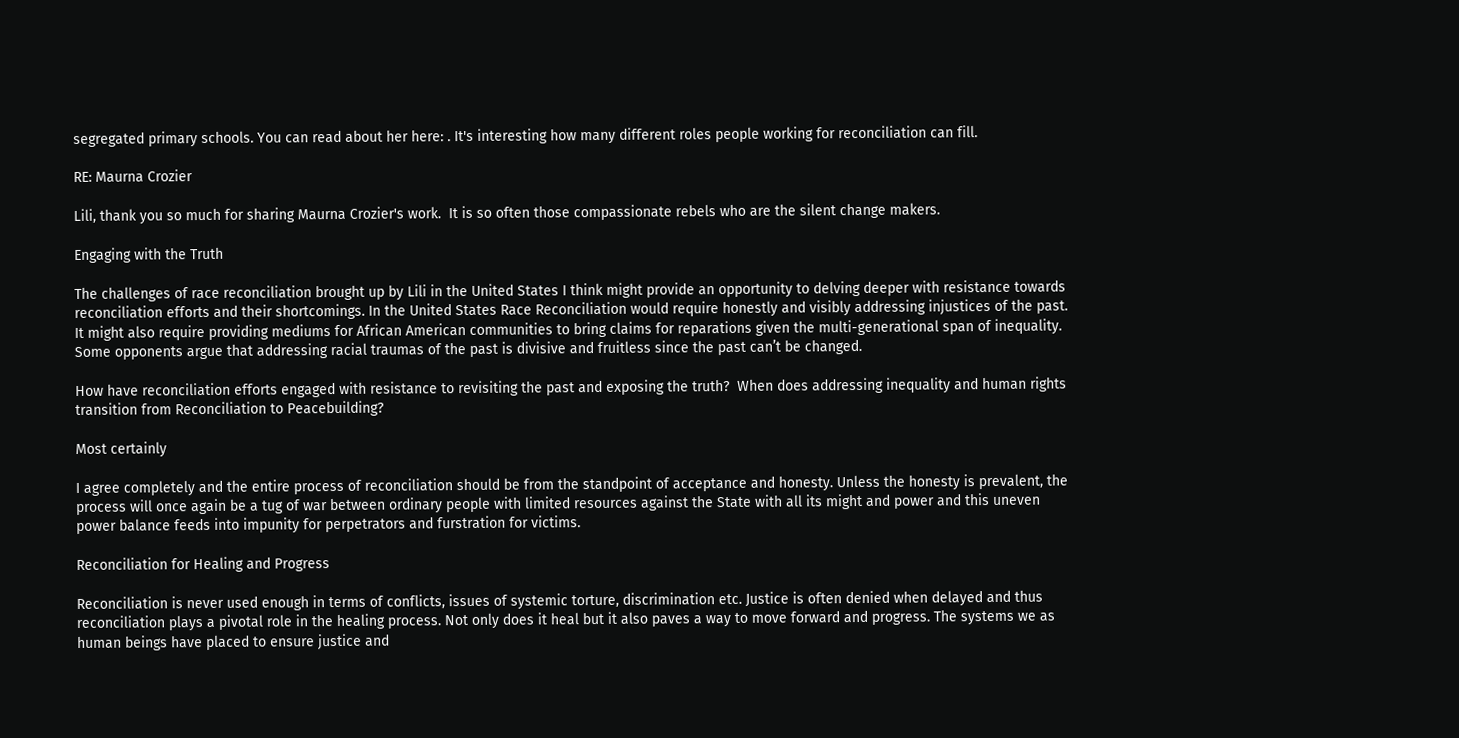segregated primary schools. You can read about her here: . It's interesting how many different roles people working for reconciliation can fill.

RE: Maurna Crozier

Lili, thank you so much for sharing Maurna Crozier's work.  It is so often those compassionate rebels who are the silent change makers.

Engaging with the Truth

The challenges of race reconciliation brought up by Lili in the United States I think might provide an opportunity to delving deeper with resistance towards reconciliation efforts and their shortcomings. In the United States Race Reconciliation would require honestly and visibly addressing injustices of the past.  It might also require providing mediums for African American communities to bring claims for reparations given the multi-generational span of inequality.  Some opponents argue that addressing racial traumas of the past is divisive and fruitless since the past can’t be changed.

How have reconciliation efforts engaged with resistance to revisiting the past and exposing the truth?  When does addressing inequality and human rights transition from Reconciliation to Peacebuilding?

Most certainly

I agree completely and the entire process of reconciliation should be from the standpoint of acceptance and honesty. Unless the honesty is prevalent, the process will once again be a tug of war between ordinary people with limited resources against the State with all its might and power and this uneven power balance feeds into impunity for perpetrators and furstration for victims.

Reconciliation for Healing and Progress

Reconciliation is never used enough in terms of conflicts, issues of systemic torture, discrimination etc. Justice is often denied when delayed and thus reconciliation plays a pivotal role in the healing process. Not only does it heal but it also paves a way to move forward and progress. The systems we as human beings have placed to ensure justice and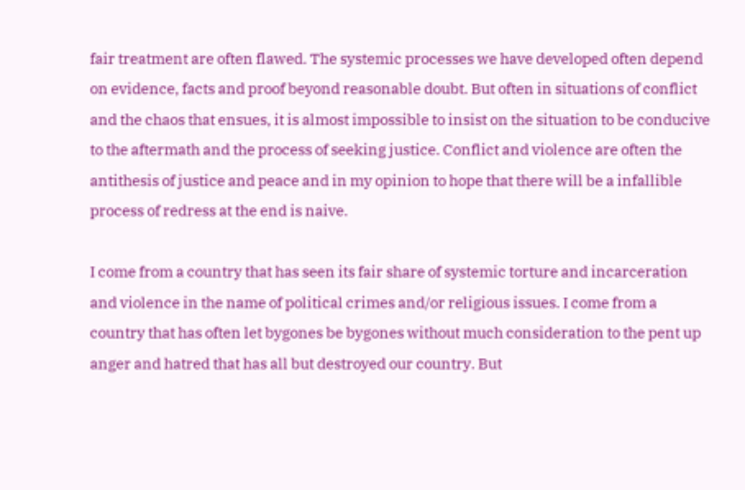fair treatment are often flawed. The systemic processes we have developed often depend on evidence, facts and proof beyond reasonable doubt. But often in situations of conflict and the chaos that ensues, it is almost impossible to insist on the situation to be conducive to the aftermath and the process of seeking justice. Conflict and violence are often the antithesis of justice and peace and in my opinion to hope that there will be a infallible process of redress at the end is naive.

I come from a country that has seen its fair share of systemic torture and incarceration and violence in the name of political crimes and/or religious issues. I come from a country that has often let bygones be bygones without much consideration to the pent up anger and hatred that has all but destroyed our country. But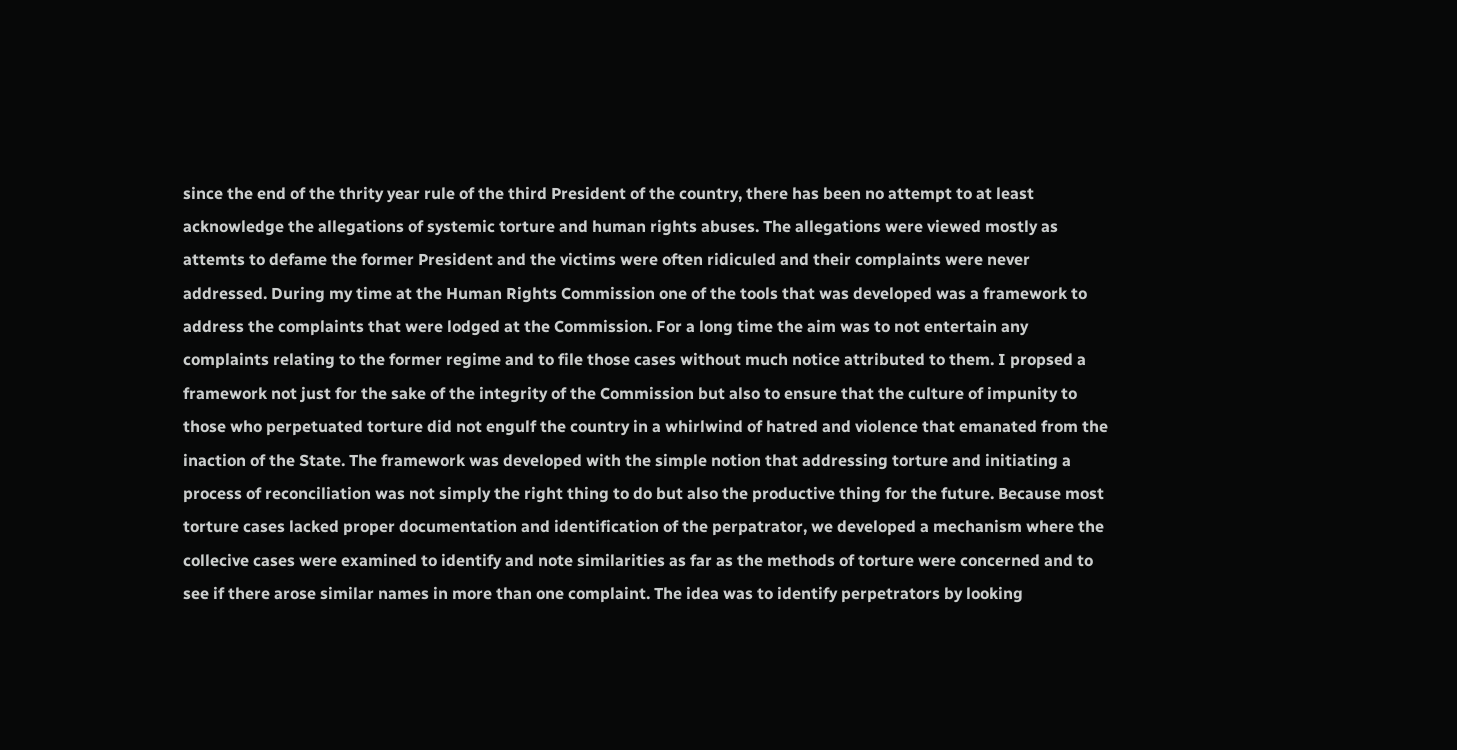since the end of the thrity year rule of the third President of the country, there has been no attempt to at least acknowledge the allegations of systemic torture and human rights abuses. The allegations were viewed mostly as attemts to defame the former President and the victims were often ridiculed and their complaints were never addressed. During my time at the Human Rights Commission one of the tools that was developed was a framework to address the complaints that were lodged at the Commission. For a long time the aim was to not entertain any complaints relating to the former regime and to file those cases without much notice attributed to them. I propsed a framework not just for the sake of the integrity of the Commission but also to ensure that the culture of impunity to those who perpetuated torture did not engulf the country in a whirlwind of hatred and violence that emanated from the inaction of the State. The framework was developed with the simple notion that addressing torture and initiating a process of reconciliation was not simply the right thing to do but also the productive thing for the future. Because most torture cases lacked proper documentation and identification of the perpatrator, we developed a mechanism where the collecive cases were examined to identify and note similarities as far as the methods of torture were concerned and to see if there arose similar names in more than one complaint. The idea was to identify perpetrators by looking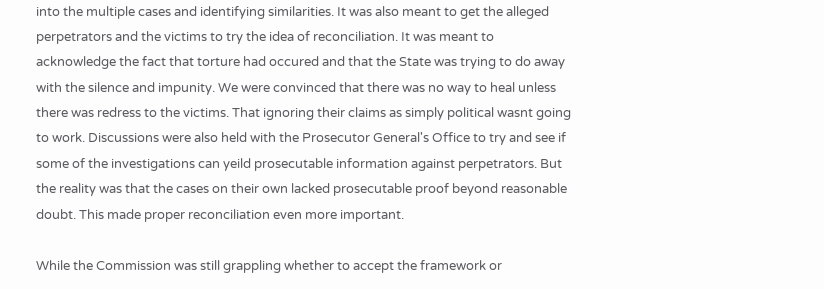into the multiple cases and identifying similarities. It was also meant to get the alleged perpetrators and the victims to try the idea of reconciliation. It was meant to acknowledge the fact that torture had occured and that the State was trying to do away with the silence and impunity. We were convinced that there was no way to heal unless there was redress to the victims. That ignoring their claims as simply political wasnt going to work. Discussions were also held with the Prosecutor General's Office to try and see if some of the investigations can yeild prosecutable information against perpetrators. But the reality was that the cases on their own lacked prosecutable proof beyond reasonable doubt. This made proper reconciliation even more important.

While the Commission was still grappling whether to accept the framework or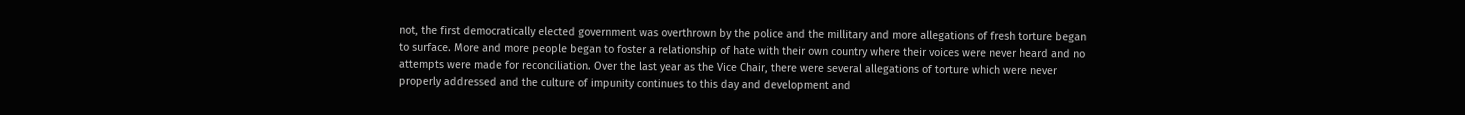not, the first democratically elected government was overthrown by the police and the millitary and more allegations of fresh torture began to surface. More and more people began to foster a relationship of hate with their own country where their voices were never heard and no attempts were made for reconciliation. Over the last year as the Vice Chair, there were several allegations of torture which were never properly addressed and the culture of impunity continues to this day and development and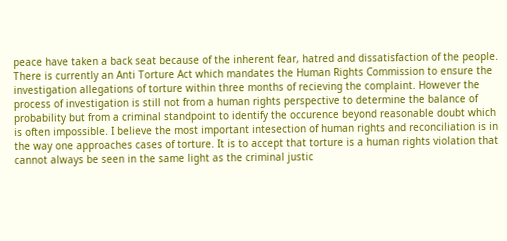peace have taken a back seat because of the inherent fear, hatred and dissatisfaction of the people. There is currently an Anti Torture Act which mandates the Human Rights Commission to ensure the investigation allegations of torture within three months of recieving the complaint. However the process of investigation is still not from a human rights perspective to determine the balance of probability but from a criminal standpoint to identify the occurence beyond reasonable doubt which is often impossible. I believe the most important intesection of human rights and reconciliation is in the way one approaches cases of torture. It is to accept that torture is a human rights violation that cannot always be seen in the same light as the criminal justic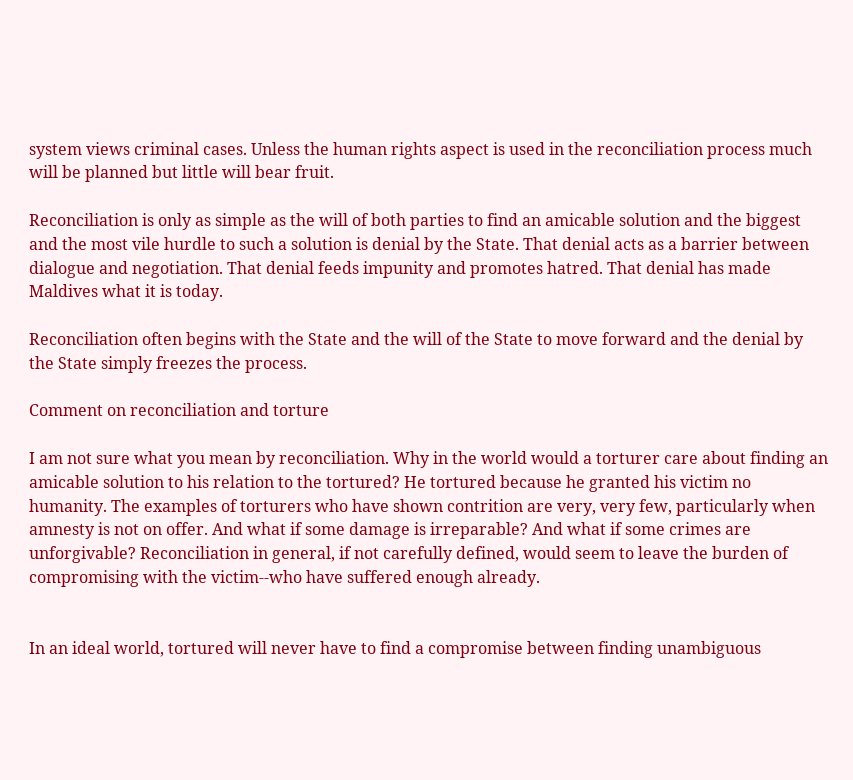system views criminal cases. Unless the human rights aspect is used in the reconciliation process much will be planned but little will bear fruit.

Reconciliation is only as simple as the will of both parties to find an amicable solution and the biggest and the most vile hurdle to such a solution is denial by the State. That denial acts as a barrier between dialogue and negotiation. That denial feeds impunity and promotes hatred. That denial has made Maldives what it is today.

Reconciliation often begins with the State and the will of the State to move forward and the denial by the State simply freezes the process.

Comment on reconciliation and torture

I am not sure what you mean by reconciliation. Why in the world would a torturer care about finding an amicable solution to his relation to the tortured? He tortured because he granted his victim no humanity. The examples of torturers who have shown contrition are very, very few, particularly when amnesty is not on offer. And what if some damage is irreparable? And what if some crimes are unforgivable? Reconciliation in general, if not carefully defined, would seem to leave the burden of compromising with the victim--who have suffered enough already.


In an ideal world, tortured will never have to find a compromise between finding unambiguous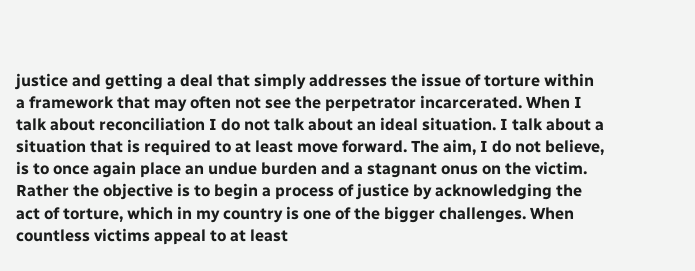justice and getting a deal that simply addresses the issue of torture within a framework that may often not see the perpetrator incarcerated. When I talk about reconciliation I do not talk about an ideal situation. I talk about a situation that is required to at least move forward. The aim, I do not believe, is to once again place an undue burden and a stagnant onus on the victim. Rather the objective is to begin a process of justice by acknowledging the act of torture, which in my country is one of the bigger challenges. When countless victims appeal to at least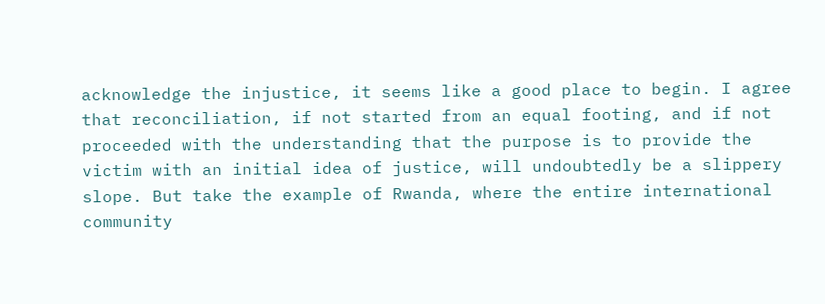acknowledge the injustice, it seems like a good place to begin. I agree that reconciliation, if not started from an equal footing, and if not proceeded with the understanding that the purpose is to provide the victim with an initial idea of justice, will undoubtedly be a slippery slope. But take the example of Rwanda, where the entire international community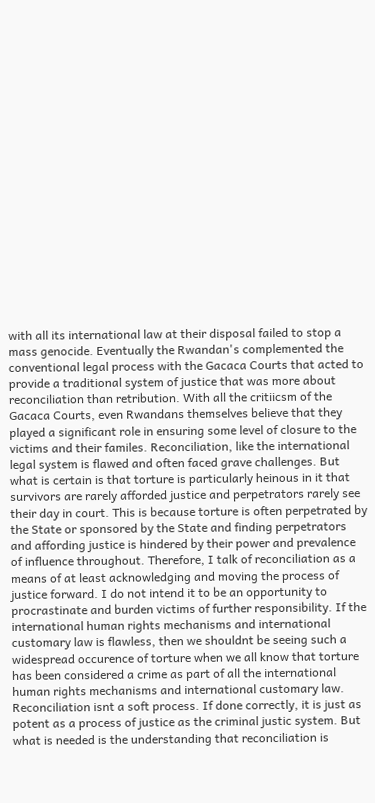with all its international law at their disposal failed to stop a mass genocide. Eventually the Rwandan's complemented the conventional legal process with the Gacaca Courts that acted to provide a traditional system of justice that was more about reconciliation than retribution. With all the critiicsm of the Gacaca Courts, even Rwandans themselves believe that they played a significant role in ensuring some level of closure to the victims and their familes. Reconciliation, like the international legal system is flawed and often faced grave challenges. But what is certain is that torture is particularly heinous in it that survivors are rarely afforded justice and perpetrators rarely see their day in court. This is because torture is often perpetrated by the State or sponsored by the State and finding perpetrators and affording justice is hindered by their power and prevalence of influence throughout. Therefore, I talk of reconciliation as a means of at least acknowledging and moving the process of justice forward. I do not intend it to be an opportunity to procrastinate and burden victims of further responsibility. If the international human rights mechanisms and international customary law is flawless, then we shouldnt be seeing such a widespread occurence of torture when we all know that torture has been considered a crime as part of all the international human rights mechanisms and international customary law. Reconciliation isnt a soft process. If done correctly, it is just as potent as a process of justice as the criminal justic system. But what is needed is the understanding that reconciliation is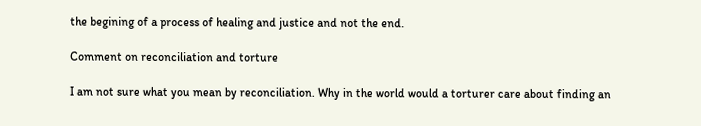the begining of a process of healing and justice and not the end.

Comment on reconciliation and torture

I am not sure what you mean by reconciliation. Why in the world would a torturer care about finding an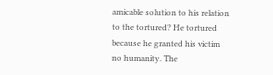amicable solution to his relation to the tortured? He tortured because he granted his victim no humanity. The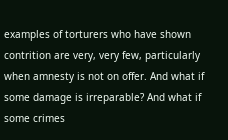examples of torturers who have shown contrition are very, very few, particularly when amnesty is not on offer. And what if some damage is irreparable? And what if some crimes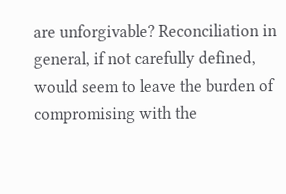are unforgivable? Reconciliation in general, if not carefully defined, would seem to leave the burden of compromising with the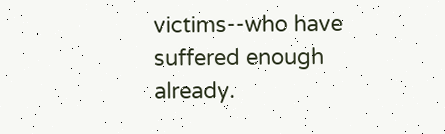victims--who have suffered enough already.